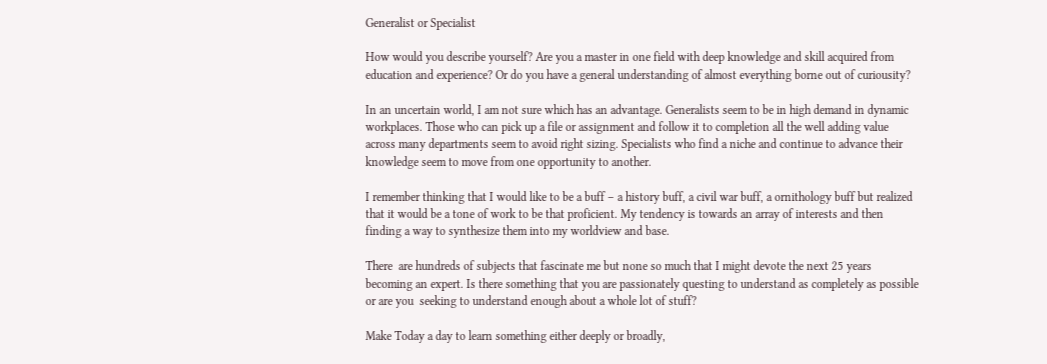Generalist or Specialist

How would you describe yourself? Are you a master in one field with deep knowledge and skill acquired from education and experience? Or do you have a general understanding of almost everything borne out of curiousity?

In an uncertain world, I am not sure which has an advantage. Generalists seem to be in high demand in dynamic workplaces. Those who can pick up a file or assignment and follow it to completion all the well adding value across many departments seem to avoid right sizing. Specialists who find a niche and continue to advance their knowledge seem to move from one opportunity to another.

I remember thinking that I would like to be a buff – a history buff, a civil war buff, a ornithology buff but realized that it would be a tone of work to be that proficient. My tendency is towards an array of interests and then finding a way to synthesize them into my worldview and base.

There  are hundreds of subjects that fascinate me but none so much that I might devote the next 25 years becoming an expert. Is there something that you are passionately questing to understand as completely as possible or are you  seeking to understand enough about a whole lot of stuff?

Make Today a day to learn something either deeply or broadly,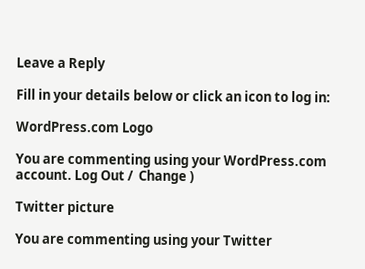Leave a Reply

Fill in your details below or click an icon to log in:

WordPress.com Logo

You are commenting using your WordPress.com account. Log Out /  Change )

Twitter picture

You are commenting using your Twitter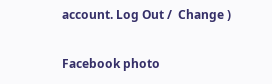account. Log Out /  Change )

Facebook photo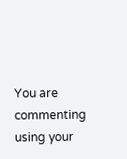You are commenting using your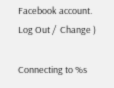Facebook account. Log Out /  Change )

Connecting to %s